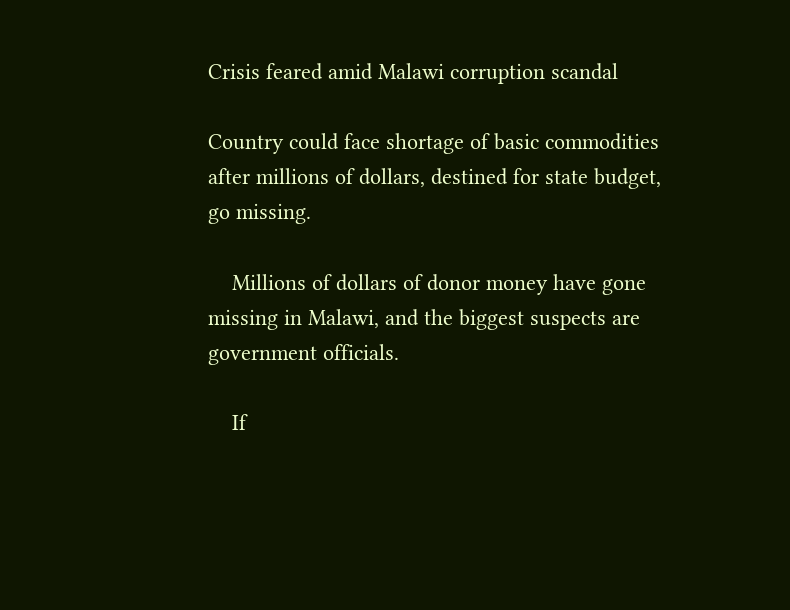Crisis feared amid Malawi corruption scandal

Country could face shortage of basic commodities after millions of dollars, destined for state budget, go missing.

    Millions of dollars of donor money have gone missing in Malawi, and the biggest suspects are government officials.

    If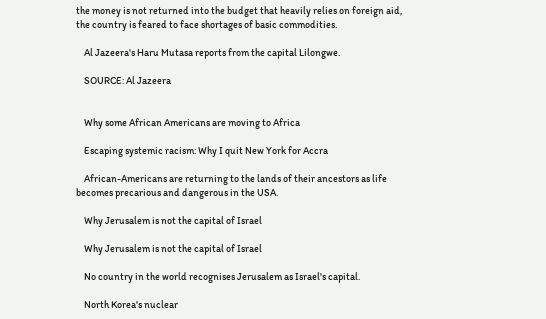the money is not returned into the budget that heavily relies on foreign aid, the country is feared to face shortages of basic commodities.

    Al Jazeera's Haru Mutasa reports from the capital Lilongwe.

    SOURCE: Al Jazeera


    Why some African Americans are moving to Africa

    Escaping systemic racism: Why I quit New York for Accra

    African-Americans are returning to the lands of their ancestors as life becomes precarious and dangerous in the USA.

    Why Jerusalem is not the capital of Israel

    Why Jerusalem is not the capital of Israel

    No country in the world recognises Jerusalem as Israel's capital.

    North Korea's nuclear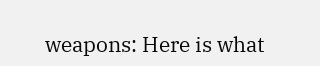weapons: Here is what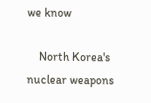we know

    North Korea's nuclear weapons